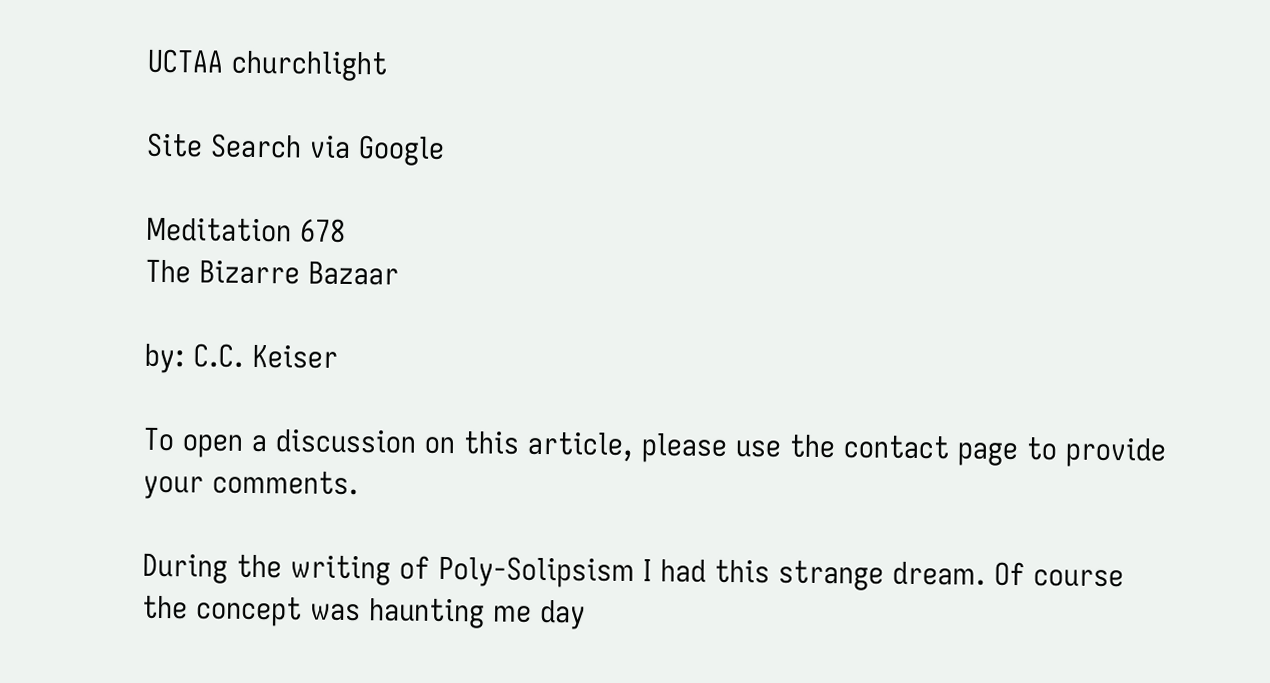UCTAA churchlight

Site Search via Google

Meditation 678
The Bizarre Bazaar

by: C.C. Keiser

To open a discussion on this article, please use the contact page to provide your comments.

During the writing of Poly-Solipsism I had this strange dream. Of course the concept was haunting me day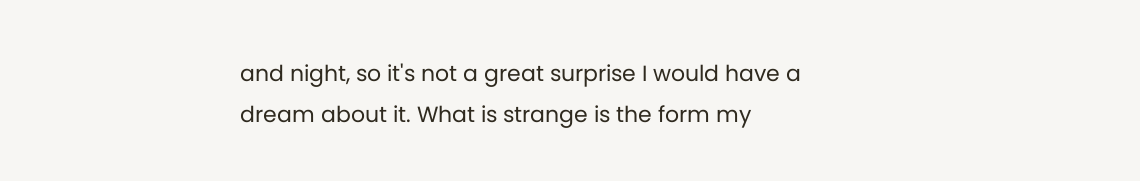and night, so it's not a great surprise I would have a dream about it. What is strange is the form my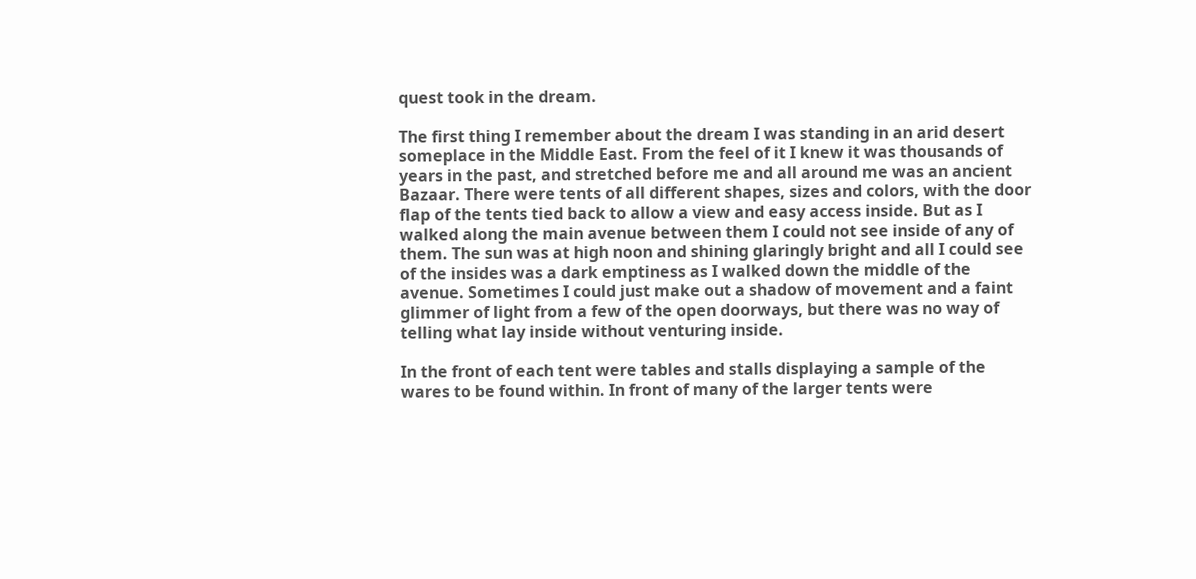quest took in the dream.

The first thing I remember about the dream I was standing in an arid desert someplace in the Middle East. From the feel of it I knew it was thousands of years in the past, and stretched before me and all around me was an ancient Bazaar. There were tents of all different shapes, sizes and colors, with the door flap of the tents tied back to allow a view and easy access inside. But as I walked along the main avenue between them I could not see inside of any of them. The sun was at high noon and shining glaringly bright and all I could see of the insides was a dark emptiness as I walked down the middle of the avenue. Sometimes I could just make out a shadow of movement and a faint glimmer of light from a few of the open doorways, but there was no way of telling what lay inside without venturing inside.

In the front of each tent were tables and stalls displaying a sample of the wares to be found within. In front of many of the larger tents were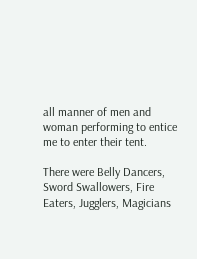all manner of men and woman performing to entice me to enter their tent.

There were Belly Dancers, Sword Swallowers, Fire Eaters, Jugglers, Magicians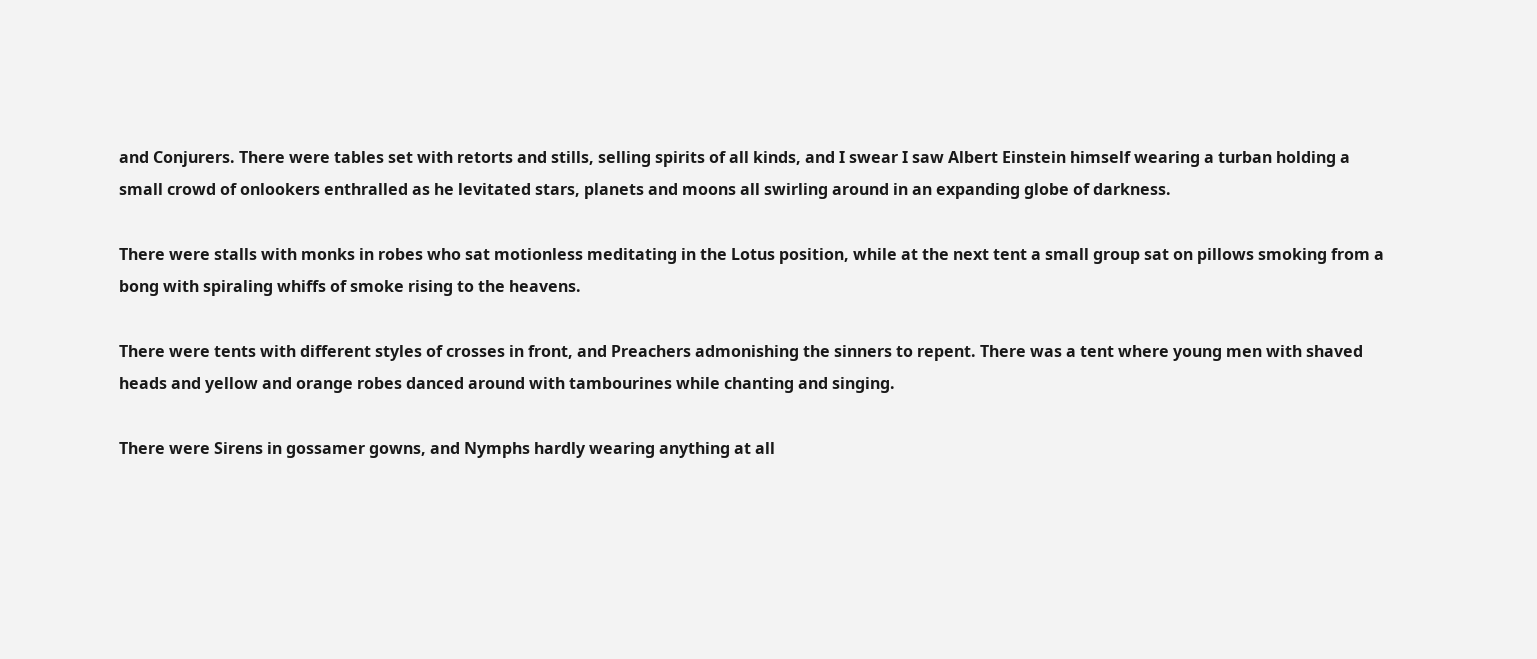and Conjurers. There were tables set with retorts and stills, selling spirits of all kinds, and I swear I saw Albert Einstein himself wearing a turban holding a small crowd of onlookers enthralled as he levitated stars, planets and moons all swirling around in an expanding globe of darkness.

There were stalls with monks in robes who sat motionless meditating in the Lotus position, while at the next tent a small group sat on pillows smoking from a bong with spiraling whiffs of smoke rising to the heavens.

There were tents with different styles of crosses in front, and Preachers admonishing the sinners to repent. There was a tent where young men with shaved heads and yellow and orange robes danced around with tambourines while chanting and singing.

There were Sirens in gossamer gowns, and Nymphs hardly wearing anything at all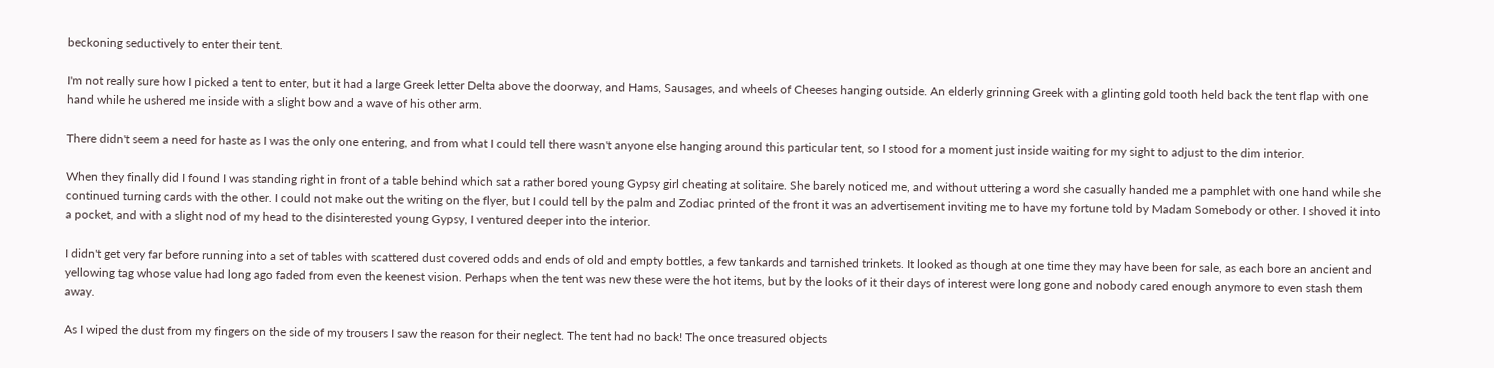beckoning seductively to enter their tent.

I'm not really sure how I picked a tent to enter, but it had a large Greek letter Delta above the doorway, and Hams, Sausages, and wheels of Cheeses hanging outside. An elderly grinning Greek with a glinting gold tooth held back the tent flap with one hand while he ushered me inside with a slight bow and a wave of his other arm.

There didn't seem a need for haste as I was the only one entering, and from what I could tell there wasn't anyone else hanging around this particular tent, so I stood for a moment just inside waiting for my sight to adjust to the dim interior.

When they finally did I found I was standing right in front of a table behind which sat a rather bored young Gypsy girl cheating at solitaire. She barely noticed me, and without uttering a word she casually handed me a pamphlet with one hand while she continued turning cards with the other. I could not make out the writing on the flyer, but I could tell by the palm and Zodiac printed of the front it was an advertisement inviting me to have my fortune told by Madam Somebody or other. I shoved it into a pocket, and with a slight nod of my head to the disinterested young Gypsy, I ventured deeper into the interior.

I didn't get very far before running into a set of tables with scattered dust covered odds and ends of old and empty bottles, a few tankards and tarnished trinkets. It looked as though at one time they may have been for sale, as each bore an ancient and yellowing tag whose value had long ago faded from even the keenest vision. Perhaps when the tent was new these were the hot items, but by the looks of it their days of interest were long gone and nobody cared enough anymore to even stash them away.

As I wiped the dust from my fingers on the side of my trousers I saw the reason for their neglect. The tent had no back! The once treasured objects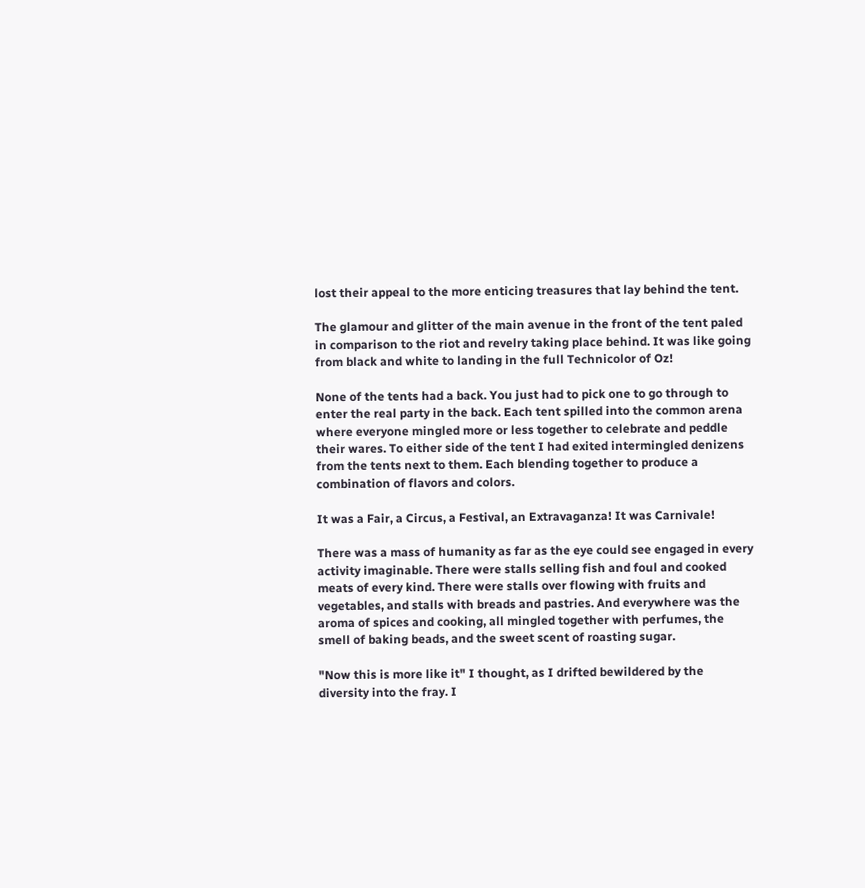lost their appeal to the more enticing treasures that lay behind the tent.

The glamour and glitter of the main avenue in the front of the tent paled in comparison to the riot and revelry taking place behind. It was like going from black and white to landing in the full Technicolor of Oz!

None of the tents had a back. You just had to pick one to go through to enter the real party in the back. Each tent spilled into the common arena where everyone mingled more or less together to celebrate and peddle their wares. To either side of the tent I had exited intermingled denizens from the tents next to them. Each blending together to produce a combination of flavors and colors.

It was a Fair, a Circus, a Festival, an Extravaganza! It was Carnivale!

There was a mass of humanity as far as the eye could see engaged in every activity imaginable. There were stalls selling fish and foul and cooked meats of every kind. There were stalls over flowing with fruits and vegetables, and stalls with breads and pastries. And everywhere was the aroma of spices and cooking, all mingled together with perfumes, the smell of baking beads, and the sweet scent of roasting sugar.

"Now this is more like it" I thought, as I drifted bewildered by the diversity into the fray. I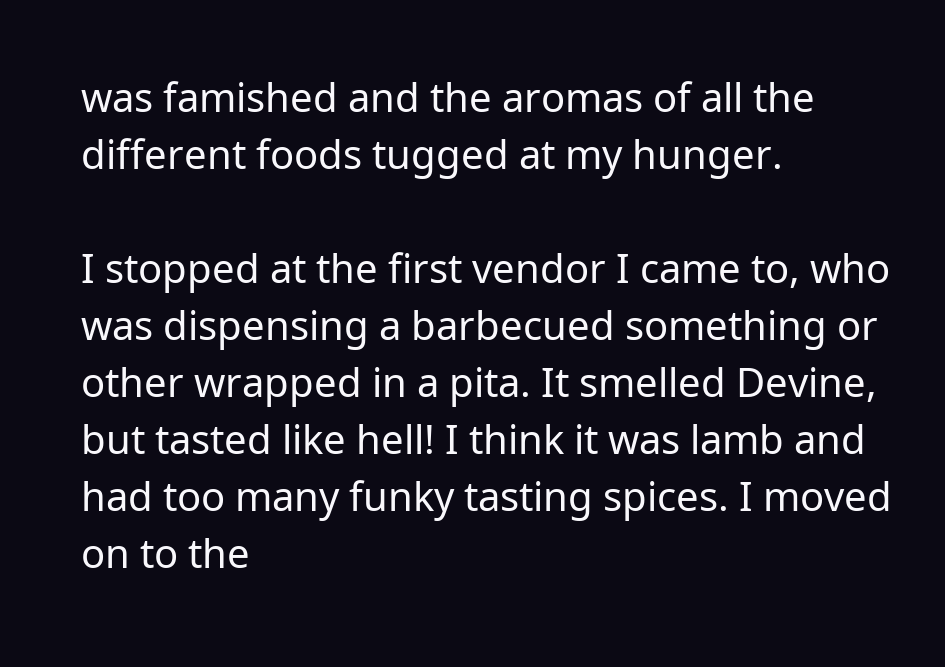was famished and the aromas of all the different foods tugged at my hunger.

I stopped at the first vendor I came to, who was dispensing a barbecued something or other wrapped in a pita. It smelled Devine, but tasted like hell! I think it was lamb and had too many funky tasting spices. I moved on to the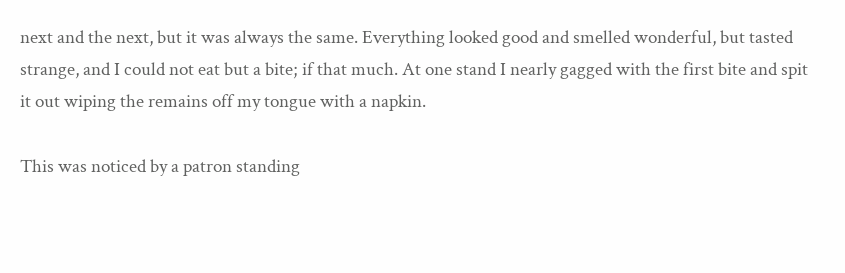next and the next, but it was always the same. Everything looked good and smelled wonderful, but tasted strange, and I could not eat but a bite; if that much. At one stand I nearly gagged with the first bite and spit it out wiping the remains off my tongue with a napkin.

This was noticed by a patron standing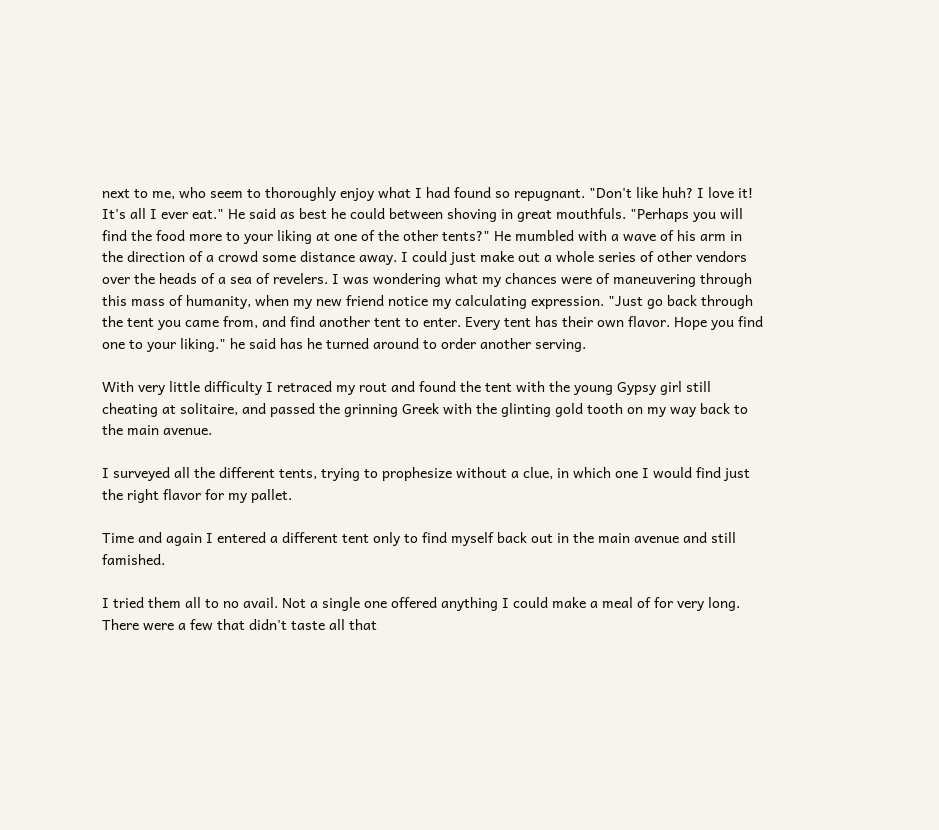next to me, who seem to thoroughly enjoy what I had found so repugnant. "Don't like huh? I love it! It's all I ever eat." He said as best he could between shoving in great mouthfuls. "Perhaps you will find the food more to your liking at one of the other tents?" He mumbled with a wave of his arm in the direction of a crowd some distance away. I could just make out a whole series of other vendors over the heads of a sea of revelers. I was wondering what my chances were of maneuvering through this mass of humanity, when my new friend notice my calculating expression. "Just go back through the tent you came from, and find another tent to enter. Every tent has their own flavor. Hope you find one to your liking." he said has he turned around to order another serving.

With very little difficulty I retraced my rout and found the tent with the young Gypsy girl still cheating at solitaire, and passed the grinning Greek with the glinting gold tooth on my way back to the main avenue.

I surveyed all the different tents, trying to prophesize without a clue, in which one I would find just the right flavor for my pallet.

Time and again I entered a different tent only to find myself back out in the main avenue and still famished.

I tried them all to no avail. Not a single one offered anything I could make a meal of for very long. There were a few that didn't taste all that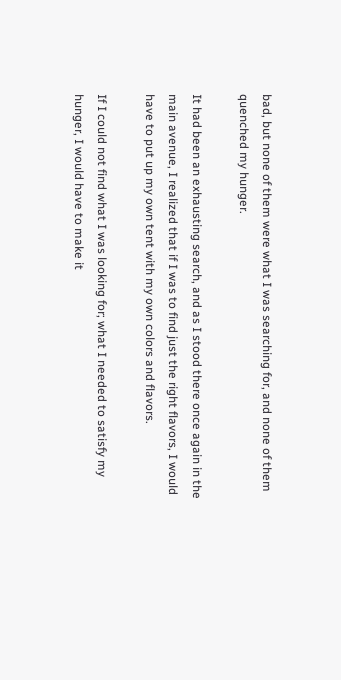bad, but none of them were what I was searching for, and none of them quenched my hunger.

It had been an exhausting search, and as I stood there once again in the main avenue, I realized that if I was to find just the right flavors, I would have to put up my own tent with my own colors and flavors.

If I could not find what I was looking for; what I needed to satisfy my hunger, I would have to make it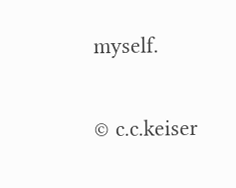myself.

© c.c.keiser